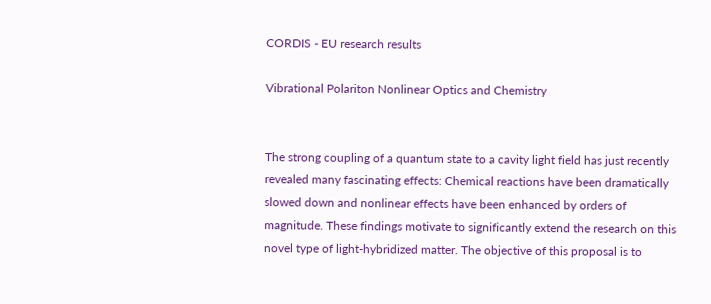CORDIS - EU research results

Vibrational Polariton Nonlinear Optics and Chemistry


The strong coupling of a quantum state to a cavity light field has just recently revealed many fascinating effects: Chemical reactions have been dramatically slowed down and nonlinear effects have been enhanced by orders of magnitude. These findings motivate to significantly extend the research on this novel type of light-hybridized matter. The objective of this proposal is to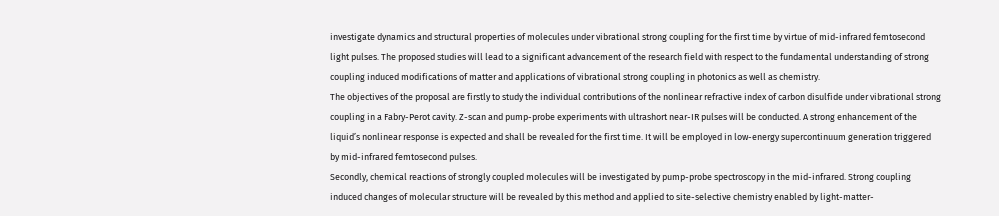investigate dynamics and structural properties of molecules under vibrational strong coupling for the first time by virtue of mid-infrared femtosecond light pulses. The proposed studies will lead to a significant advancement of the research field with respect to the fundamental understanding of strong coupling induced modifications of matter and applications of vibrational strong coupling in photonics as well as chemistry.
The objectives of the proposal are firstly to study the individual contributions of the nonlinear refractive index of carbon disulfide under vibrational strong coupling in a Fabry-Perot cavity. Z-scan and pump-probe experiments with ultrashort near-IR pulses will be conducted. A strong enhancement of the liquid’s nonlinear response is expected and shall be revealed for the first time. It will be employed in low-energy supercontinuum generation triggered by mid-infrared femtosecond pulses.
Secondly, chemical reactions of strongly coupled molecules will be investigated by pump-probe spectroscopy in the mid-infrared. Strong coupling induced changes of molecular structure will be revealed by this method and applied to site-selective chemistry enabled by light-matter-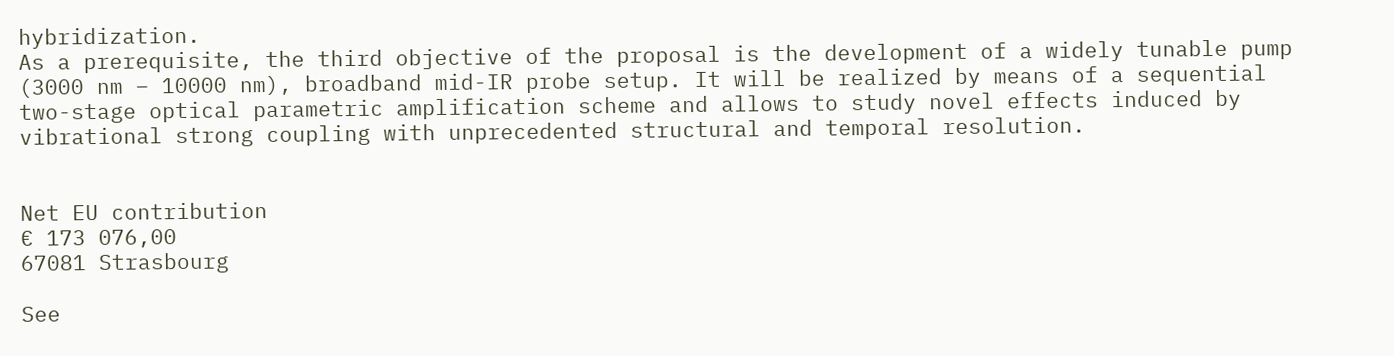hybridization.
As a prerequisite, the third objective of the proposal is the development of a widely tunable pump (3000 nm – 10000 nm), broadband mid-IR probe setup. It will be realized by means of a sequential two-stage optical parametric amplification scheme and allows to study novel effects induced by vibrational strong coupling with unprecedented structural and temporal resolution.


Net EU contribution
€ 173 076,00
67081 Strasbourg

See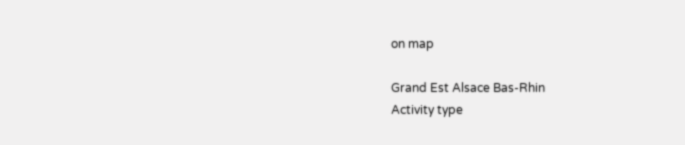on map

Grand Est Alsace Bas-Rhin
Activity type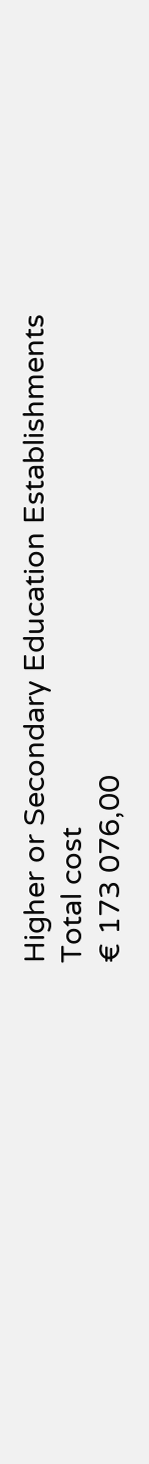Higher or Secondary Education Establishments
Total cost
€ 173 076,00